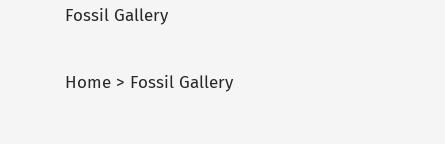Fossil Gallery

Home > Fossil Gallery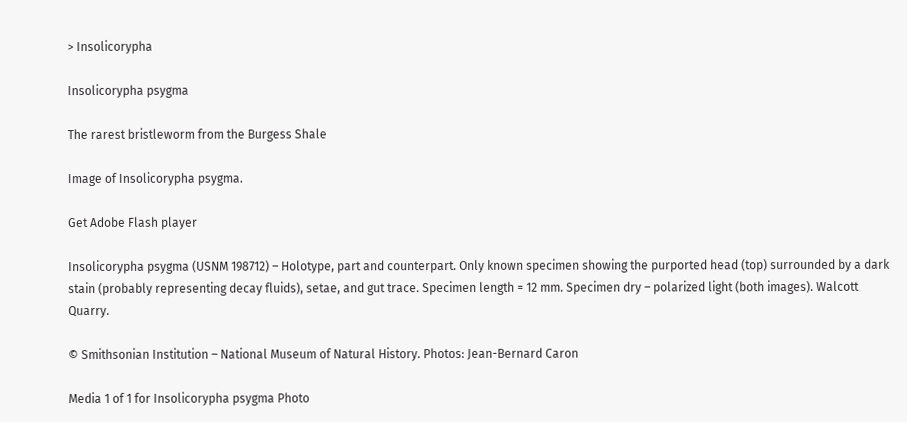> Insolicorypha

Insolicorypha psygma

The rarest bristleworm from the Burgess Shale

Image of Insolicorypha psygma.

Get Adobe Flash player

Insolicorypha psygma (USNM 198712) – Holotype, part and counterpart. Only known specimen showing the purported head (top) surrounded by a dark stain (probably representing decay fluids), setae, and gut trace. Specimen length = 12 mm. Specimen dry – polarized light (both images). Walcott Quarry.

© Smithsonian Institution – National Museum of Natural History. Photos: Jean-Bernard Caron

Media 1 of 1 for Insolicorypha psygma Photo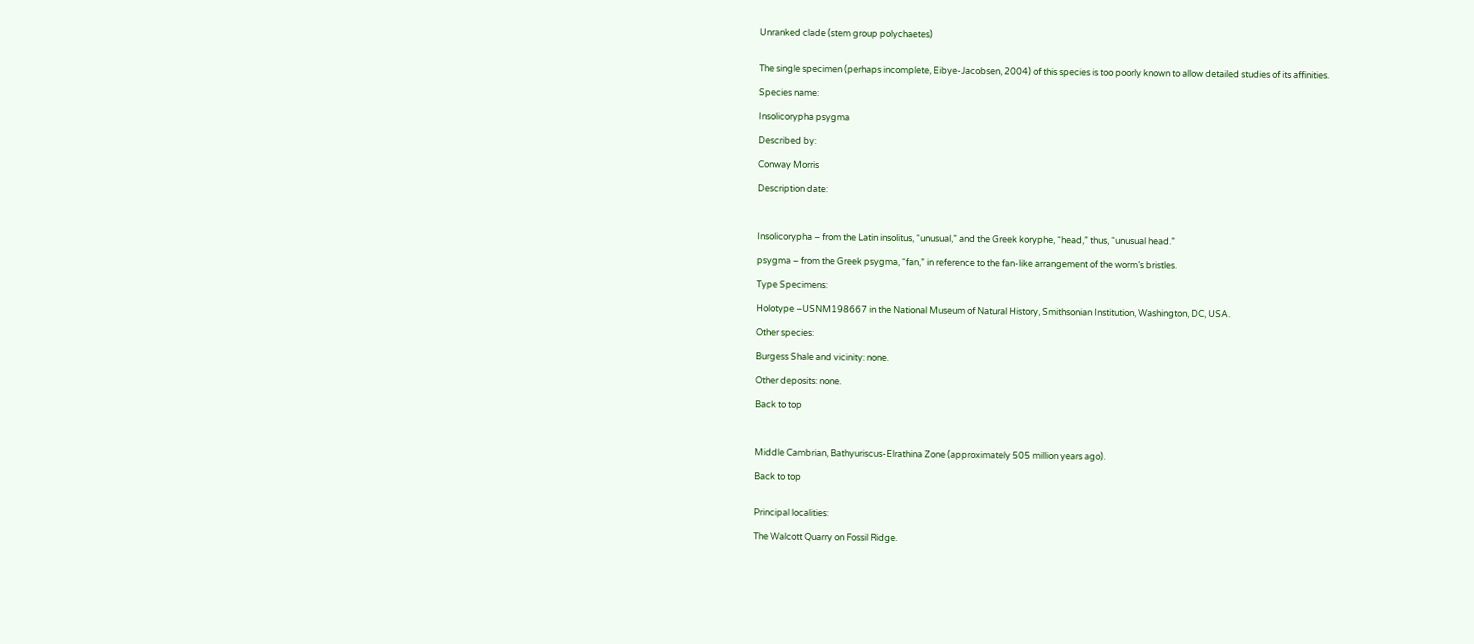Unranked clade (stem group polychaetes)


The single specimen (perhaps incomplete, Eibye-Jacobsen, 2004) of this species is too poorly known to allow detailed studies of its affinities.

Species name:

Insolicorypha psygma

Described by:

Conway Morris

Description date:



Insolicorypha – from the Latin insolitus, “unusual,” and the Greek koryphe, “head,” thus, “unusual head.”

psygma – from the Greek psygma, “fan,” in reference to the fan-like arrangement of the worm’s bristles.

Type Specimens:

Holotype –USNM198667 in the National Museum of Natural History, Smithsonian Institution, Washington, DC, USA.

Other species:

Burgess Shale and vicinity: none.

Other deposits: none.

Back to top



Middle Cambrian, Bathyuriscus-Elrathina Zone (approximately 505 million years ago).

Back to top


Principal localities:

The Walcott Quarry on Fossil Ridge.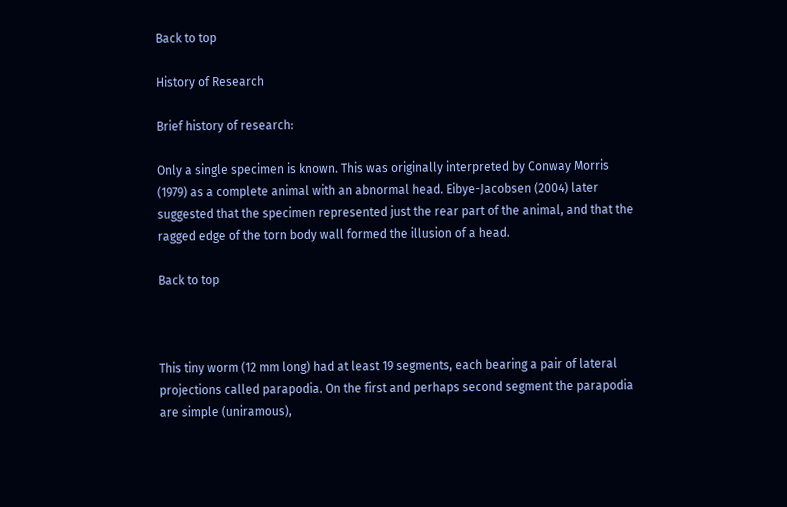Back to top

History of Research

Brief history of research:

Only a single specimen is known. This was originally interpreted by Conway Morris (1979) as a complete animal with an abnormal head. Eibye-Jacobsen (2004) later suggested that the specimen represented just the rear part of the animal, and that the ragged edge of the torn body wall formed the illusion of a head.

Back to top



This tiny worm (12 mm long) had at least 19 segments, each bearing a pair of lateral projections called parapodia. On the first and perhaps second segment the parapodia are simple (uniramous),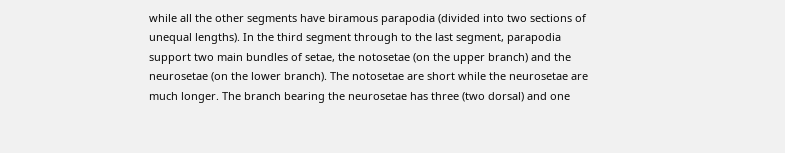while all the other segments have biramous parapodia (divided into two sections of unequal lengths). In the third segment through to the last segment, parapodia support two main bundles of setae, the notosetae (on the upper branch) and the neurosetae (on the lower branch). The notosetae are short while the neurosetae are much longer. The branch bearing the neurosetae has three (two dorsal) and one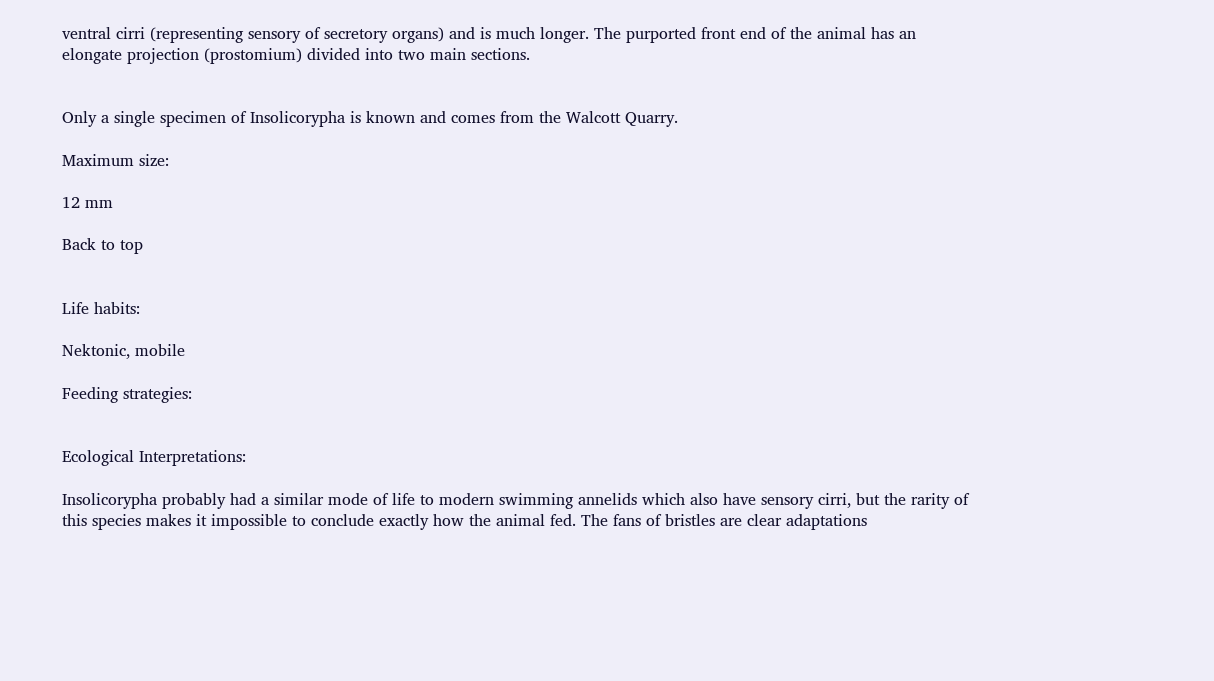ventral cirri (representing sensory of secretory organs) and is much longer. The purported front end of the animal has an elongate projection (prostomium) divided into two main sections.


Only a single specimen of Insolicorypha is known and comes from the Walcott Quarry.

Maximum size:

12 mm

Back to top


Life habits:

Nektonic, mobile

Feeding strategies:


Ecological Interpretations:

Insolicorypha probably had a similar mode of life to modern swimming annelids which also have sensory cirri, but the rarity of this species makes it impossible to conclude exactly how the animal fed. The fans of bristles are clear adaptations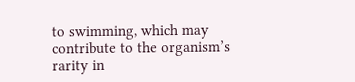to swimming, which may contribute to the organism’s rarity in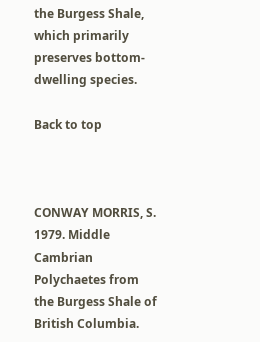the Burgess Shale, which primarily preserves bottom-dwelling species.

Back to top



CONWAY MORRIS, S. 1979. Middle Cambrian Polychaetes from the Burgess Shale of British Columbia.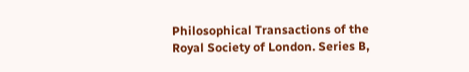Philosophical Transactions of the Royal Society of London. Series B,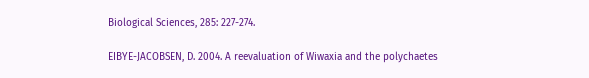Biological Sciences, 285: 227-274.

EIBYE-JACOBSEN, D. 2004. A reevaluation of Wiwaxia and the polychaetes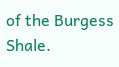of the Burgess Shale.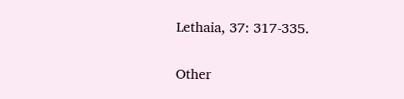Lethaia, 37: 317-335.

Other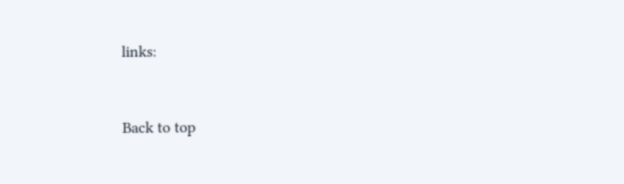links:


Back to top